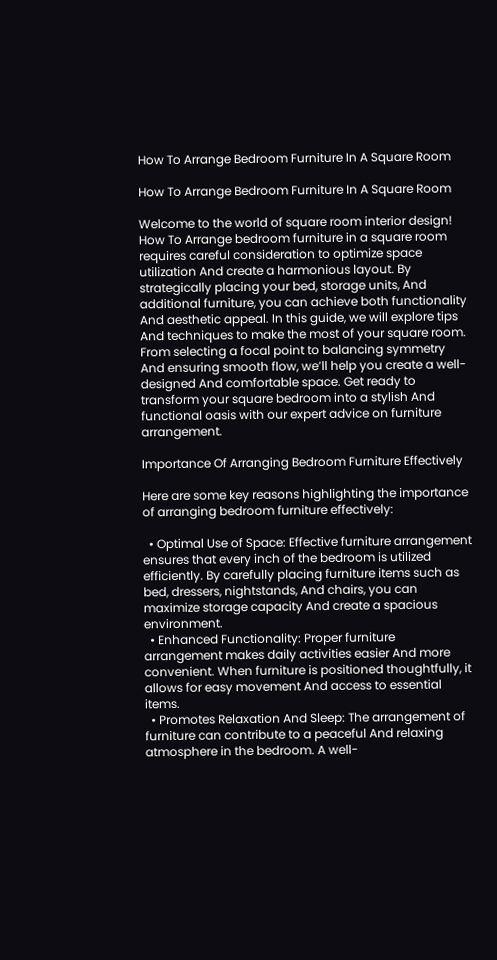How To Arrange Bedroom Furniture In A Square Room

How To Arrange Bedroom Furniture In A Square Room

Welcome to the world of square room interior design! How To Arrange bedroom furniture in a square room requires careful consideration to optimize space utilization And create a harmonious layout. By strategically placing your bed, storage units, And additional furniture, you can achieve both functionality And aesthetic appeal. In this guide, we will explore tips And techniques to make the most of your square room. From selecting a focal point to balancing symmetry And ensuring smooth flow, we’ll help you create a well-designed And comfortable space. Get ready to transform your square bedroom into a stylish And functional oasis with our expert advice on furniture arrangement.

Importance Of Arranging Bedroom Furniture Effectively

Here are some key reasons highlighting the importance of arranging bedroom furniture effectively:

  • Optimal Use of Space: Effective furniture arrangement ensures that every inch of the bedroom is utilized efficiently. By carefully placing furniture items such as bed, dressers, nightstands, And chairs, you can maximize storage capacity And create a spacious environment.
  • Enhanced Functionality: Proper furniture arrangement makes daily activities easier And more convenient. When furniture is positioned thoughtfully, it allows for easy movement And access to essential items.
  • Promotes Relaxation And Sleep: The arrangement of furniture can contribute to a peaceful And relaxing atmosphere in the bedroom. A well-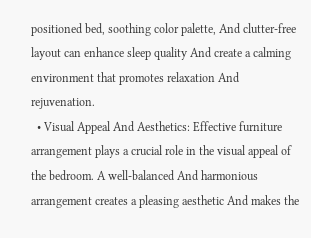positioned bed, soothing color palette, And clutter-free layout can enhance sleep quality And create a calming environment that promotes relaxation And rejuvenation.
  • Visual Appeal And Aesthetics: Effective furniture arrangement plays a crucial role in the visual appeal of the bedroom. A well-balanced And harmonious arrangement creates a pleasing aesthetic And makes the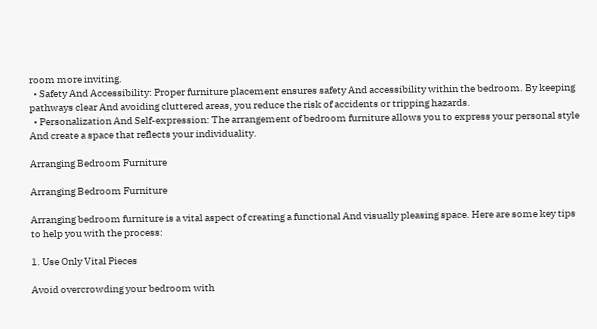room more inviting.
  • Safety And Accessibility: Proper furniture placement ensures safety And accessibility within the bedroom. By keeping pathways clear And avoiding cluttered areas, you reduce the risk of accidents or tripping hazards.
  • Personalization And Self-expression: The arrangement of bedroom furniture allows you to express your personal style And create a space that reflects your individuality.

Arranging Bedroom Furniture

Arranging Bedroom Furniture

Arranging bedroom furniture is a vital aspect of creating a functional And visually pleasing space. Here are some key tips to help you with the process:

1. Use Only Vital Pieces

Avoid overcrowding your bedroom with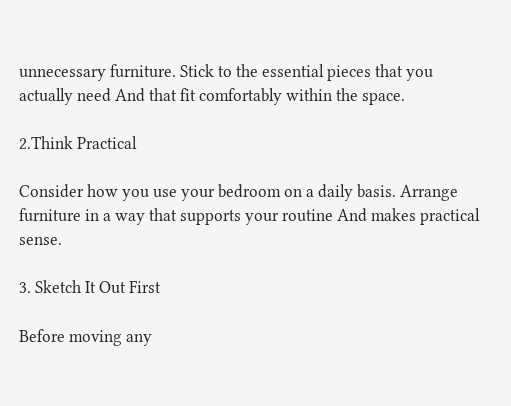unnecessary furniture. Stick to the essential pieces that you actually need And that fit comfortably within the space.

2.Think Practical

Consider how you use your bedroom on a daily basis. Arrange furniture in a way that supports your routine And makes practical sense.

3. Sketch It Out First

Before moving any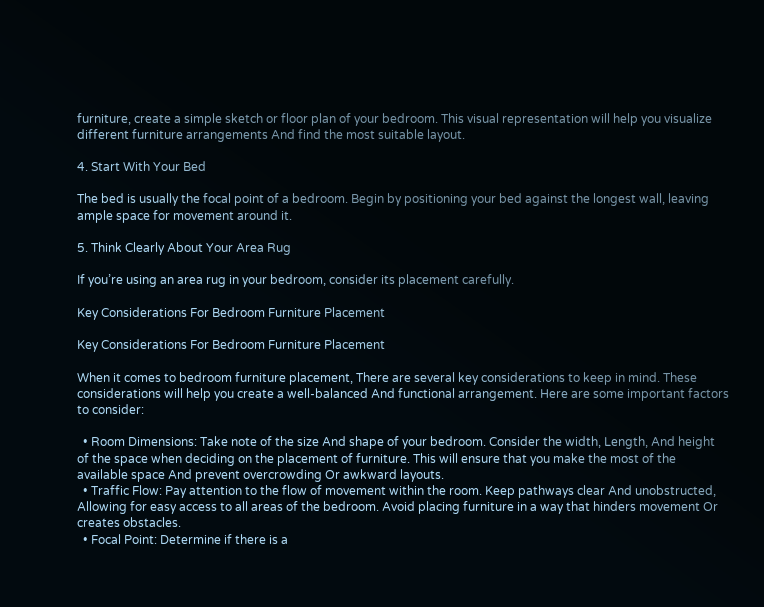furniture, create a simple sketch or floor plan of your bedroom. This visual representation will help you visualize different furniture arrangements And find the most suitable layout.

4. Start With Your Bed

The bed is usually the focal point of a bedroom. Begin by positioning your bed against the longest wall, leaving ample space for movement around it.

5. Think Clearly About Your Area Rug

If you’re using an area rug in your bedroom, consider its placement carefully.

Key Considerations For Bedroom Furniture Placement

Key Considerations For Bedroom Furniture Placement

When it comes to bedroom furniture placement, There are several key considerations to keep in mind. These considerations will help you create a well-balanced And functional arrangement. Here are some important factors to consider:

  • Room Dimensions: Take note of the size And shape of your bedroom. Consider the width, Length, And height of the space when deciding on the placement of furniture. This will ensure that you make the most of the available space And prevent overcrowding Or awkward layouts.
  • Traffic Flow: Pay attention to the flow of movement within the room. Keep pathways clear And unobstructed, Allowing for easy access to all areas of the bedroom. Avoid placing furniture in a way that hinders movement Or creates obstacles.
  • Focal Point: Determine if there is a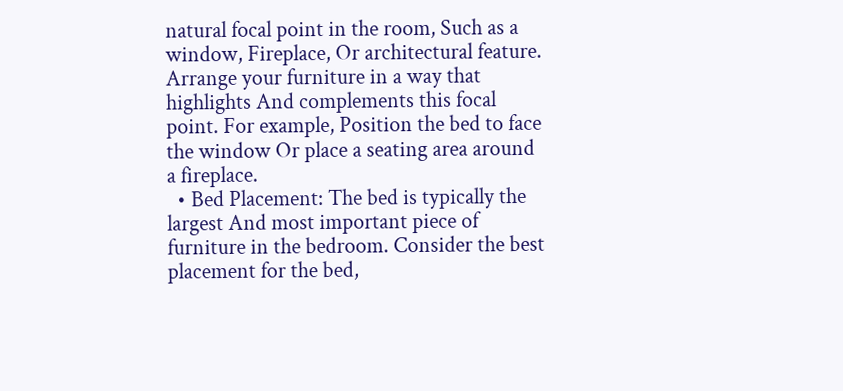natural focal point in the room, Such as a window, Fireplace, Or architectural feature. Arrange your furniture in a way that highlights And complements this focal point. For example, Position the bed to face the window Or place a seating area around a fireplace.
  • Bed Placement: The bed is typically the largest And most important piece of furniture in the bedroom. Consider the best placement for the bed,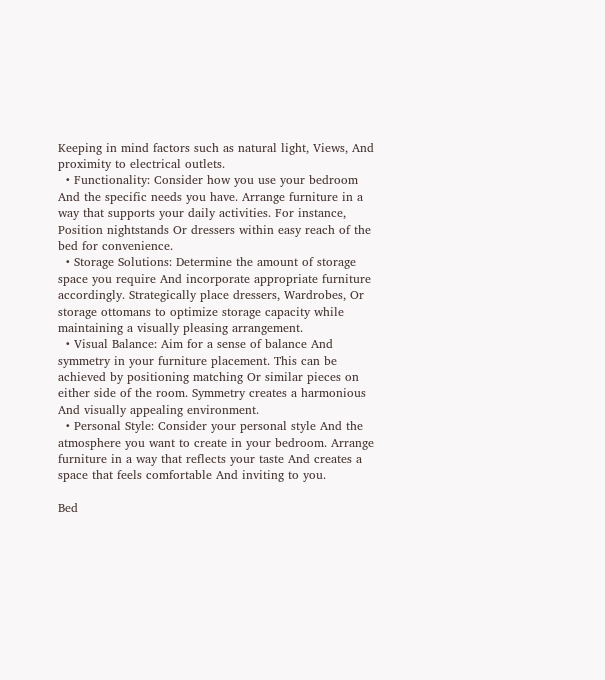Keeping in mind factors such as natural light, Views, And proximity to electrical outlets.
  • Functionality: Consider how you use your bedroom And the specific needs you have. Arrange furniture in a way that supports your daily activities. For instance, Position nightstands Or dressers within easy reach of the bed for convenience.
  • Storage Solutions: Determine the amount of storage space you require And incorporate appropriate furniture accordingly. Strategically place dressers, Wardrobes, Or storage ottomans to optimize storage capacity while maintaining a visually pleasing arrangement.
  • Visual Balance: Aim for a sense of balance And symmetry in your furniture placement. This can be achieved by positioning matching Or similar pieces on either side of the room. Symmetry creates a harmonious And visually appealing environment.
  • Personal Style: Consider your personal style And the atmosphere you want to create in your bedroom. Arrange furniture in a way that reflects your taste And creates a space that feels comfortable And inviting to you.

Bed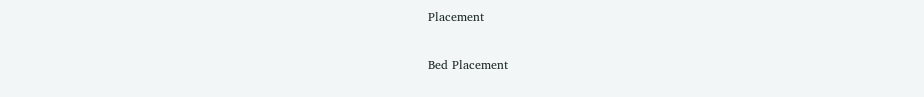Placement

Bed Placement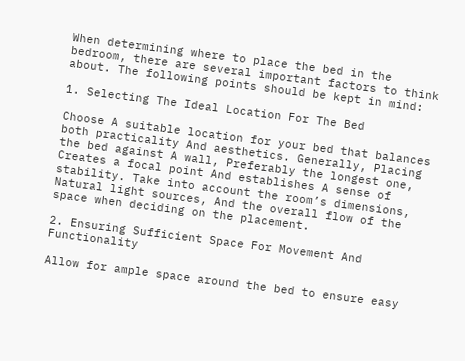When determining where to place the bed in the bedroom, there are several important factors to think about. The following points should be kept in mind:

1. Selecting The Ideal Location For The Bed

Choose A suitable location for your bed that balances both practicality And aesthetics. Generally, Placing the bed against A wall, Preferably the longest one, Creates a focal point And establishes A sense of stability. Take into account the room’s dimensions, Natural light sources, And the overall flow of the space when deciding on the placement.

2. Ensuring Sufficient Space For Movement And Functionality

Allow for ample space around the bed to ensure easy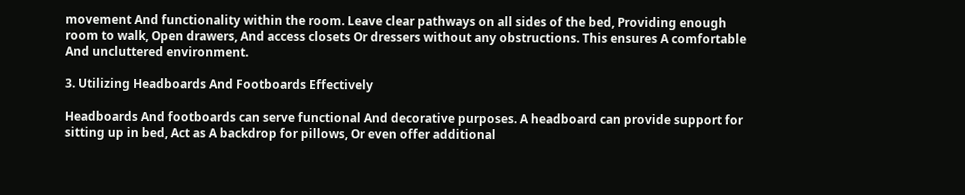movement And functionality within the room. Leave clear pathways on all sides of the bed, Providing enough room to walk, Open drawers, And access closets Or dressers without any obstructions. This ensures A comfortable And uncluttered environment.

3. Utilizing Headboards And Footboards Effectively

Headboards And footboards can serve functional And decorative purposes. A headboard can provide support for sitting up in bed, Act as A backdrop for pillows, Or even offer additional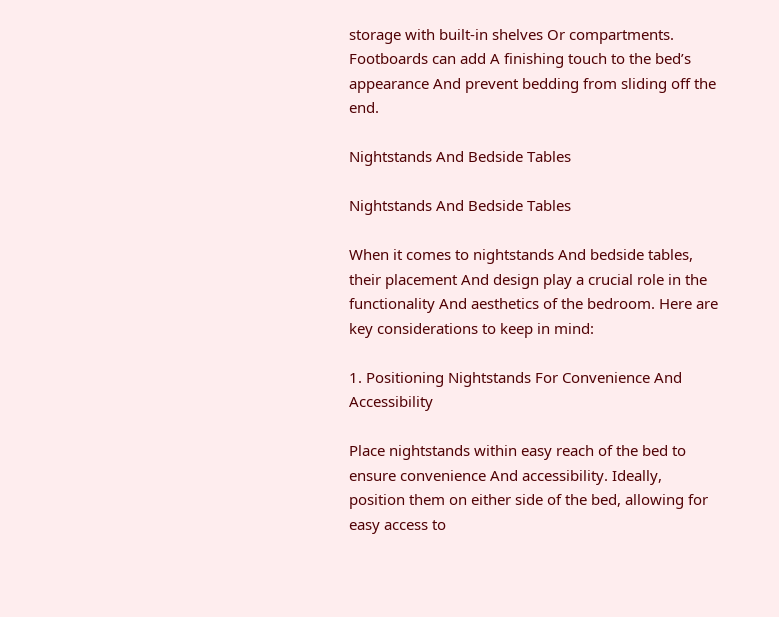storage with built-in shelves Or compartments. Footboards can add A finishing touch to the bed’s appearance And prevent bedding from sliding off the end.

Nightstands And Bedside Tables

Nightstands And Bedside Tables

When it comes to nightstands And bedside tables, their placement And design play a crucial role in the functionality And aesthetics of the bedroom. Here are key considerations to keep in mind:

1. Positioning Nightstands For Convenience And Accessibility

Place nightstands within easy reach of the bed to ensure convenience And accessibility. Ideally, position them on either side of the bed, allowing for easy access to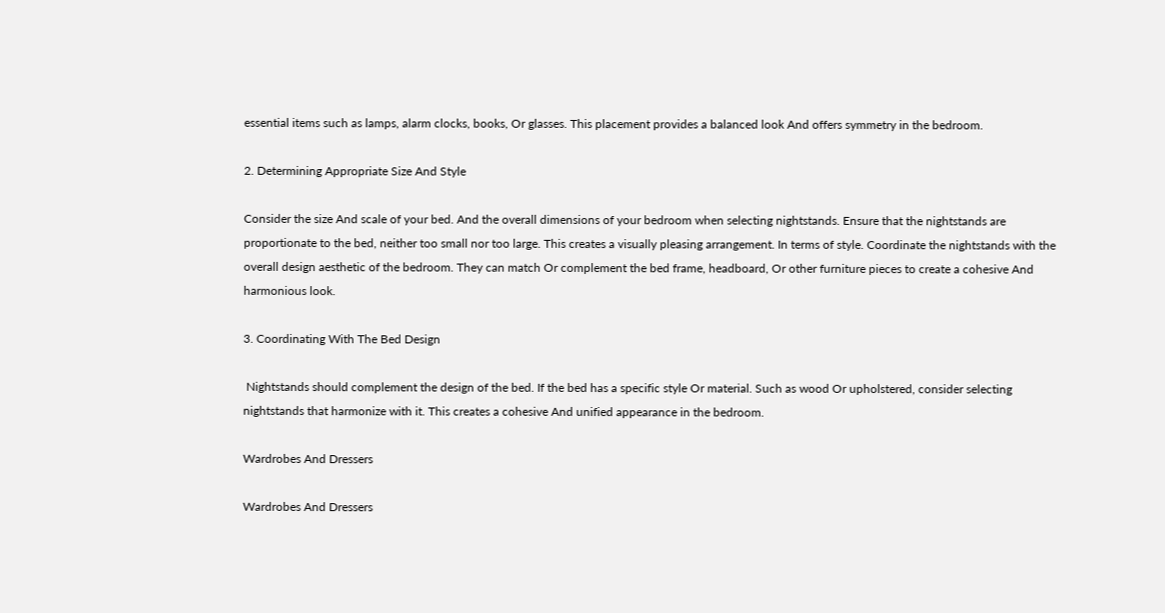essential items such as lamps, alarm clocks, books, Or glasses. This placement provides a balanced look And offers symmetry in the bedroom.

2. Determining Appropriate Size And Style

Consider the size And scale of your bed. And the overall dimensions of your bedroom when selecting nightstands. Ensure that the nightstands are proportionate to the bed, neither too small nor too large. This creates a visually pleasing arrangement. In terms of style. Coordinate the nightstands with the overall design aesthetic of the bedroom. They can match Or complement the bed frame, headboard, Or other furniture pieces to create a cohesive And harmonious look.

3. Coordinating With The Bed Design

 Nightstands should complement the design of the bed. If the bed has a specific style Or material. Such as wood Or upholstered, consider selecting nightstands that harmonize with it. This creates a cohesive And unified appearance in the bedroom.

Wardrobes And Dressers

Wardrobes And Dressers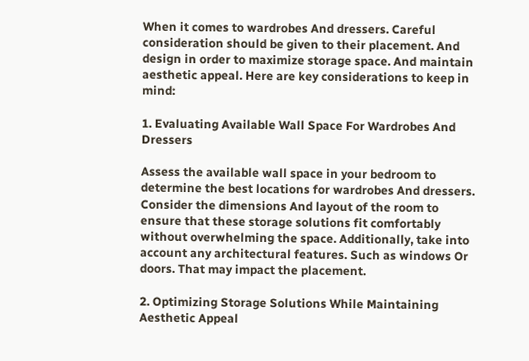When it comes to wardrobes And dressers. Careful consideration should be given to their placement. And design in order to maximize storage space. And maintain aesthetic appeal. Here are key considerations to keep in mind:

1. Evaluating Available Wall Space For Wardrobes And Dressers

Assess the available wall space in your bedroom to determine the best locations for wardrobes And dressers. Consider the dimensions And layout of the room to ensure that these storage solutions fit comfortably without overwhelming the space. Additionally, take into account any architectural features. Such as windows Or doors. That may impact the placement.

2. Optimizing Storage Solutions While Maintaining Aesthetic Appeal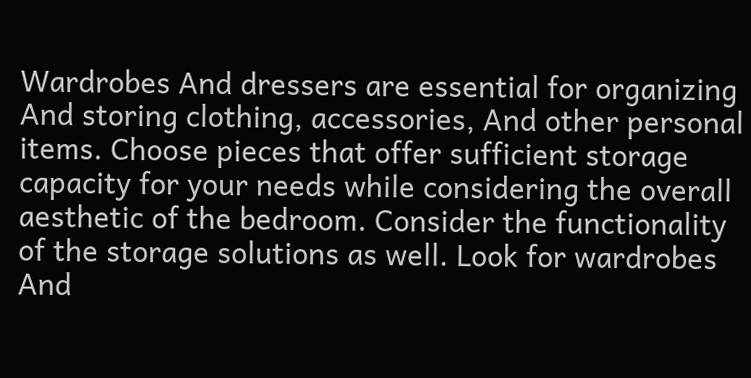Wardrobes And dressers are essential for organizing And storing clothing, accessories, And other personal items. Choose pieces that offer sufficient storage capacity for your needs while considering the overall aesthetic of the bedroom. Consider the functionality of the storage solutions as well. Look for wardrobes And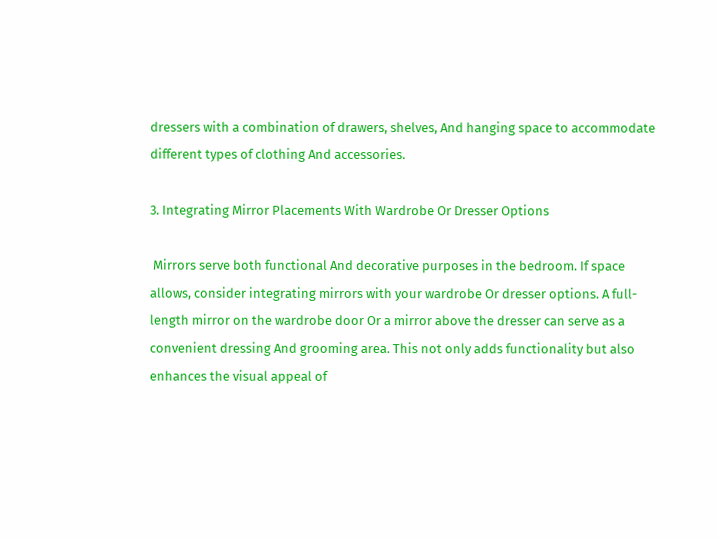dressers with a combination of drawers, shelves, And hanging space to accommodate different types of clothing And accessories.

3. Integrating Mirror Placements With Wardrobe Or Dresser Options

 Mirrors serve both functional And decorative purposes in the bedroom. If space allows, consider integrating mirrors with your wardrobe Or dresser options. A full-length mirror on the wardrobe door Or a mirror above the dresser can serve as a convenient dressing And grooming area. This not only adds functionality but also enhances the visual appeal of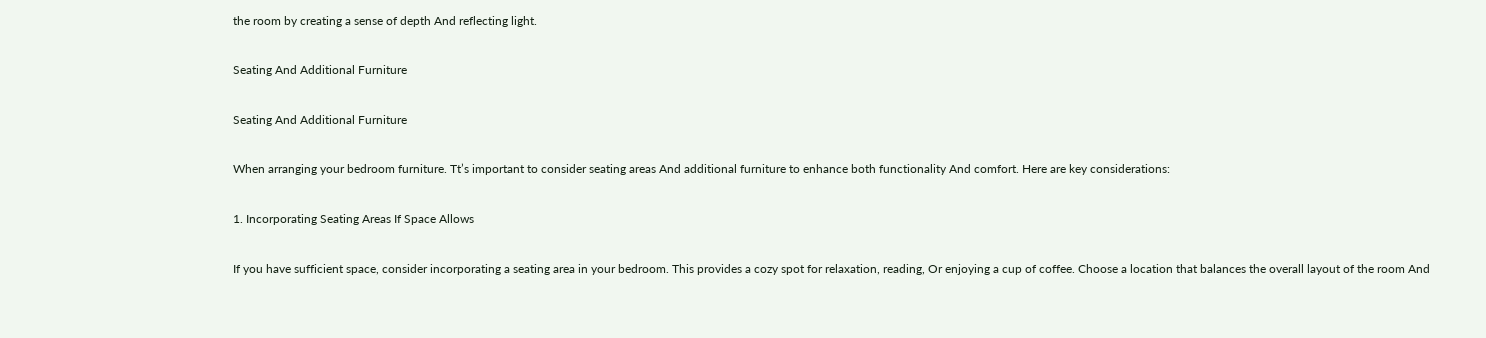the room by creating a sense of depth And reflecting light.

Seating And Additional Furniture

Seating And Additional Furniture

When arranging your bedroom furniture. Tt’s important to consider seating areas And additional furniture to enhance both functionality And comfort. Here are key considerations:

1. Incorporating Seating Areas If Space Allows

If you have sufficient space, consider incorporating a seating area in your bedroom. This provides a cozy spot for relaxation, reading, Or enjoying a cup of coffee. Choose a location that balances the overall layout of the room And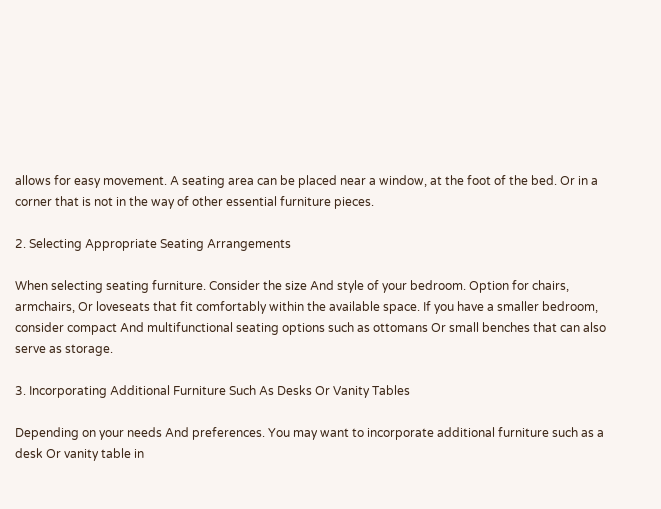allows for easy movement. A seating area can be placed near a window, at the foot of the bed. Or in a corner that is not in the way of other essential furniture pieces.

2. Selecting Appropriate Seating Arrangements

When selecting seating furniture. Consider the size And style of your bedroom. Option for chairs, armchairs, Or loveseats that fit comfortably within the available space. If you have a smaller bedroom, consider compact And multifunctional seating options such as ottomans Or small benches that can also serve as storage.

3. Incorporating Additional Furniture Such As Desks Or Vanity Tables

Depending on your needs And preferences. You may want to incorporate additional furniture such as a desk Or vanity table in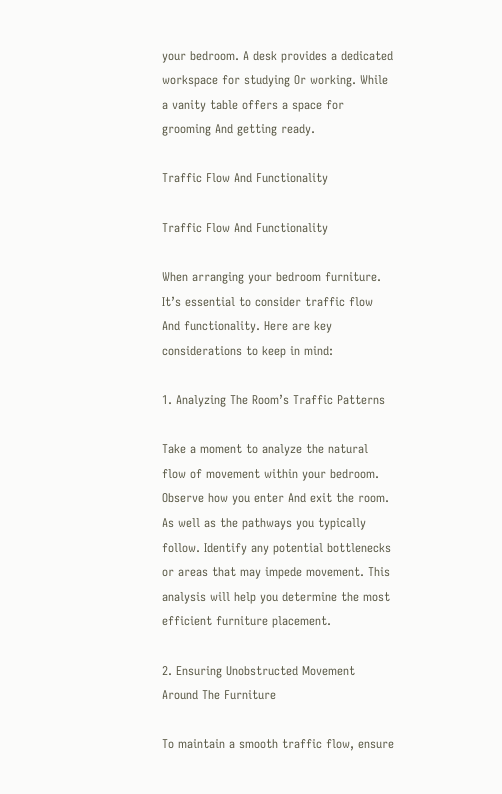your bedroom. A desk provides a dedicated workspace for studying Or working. While a vanity table offers a space for grooming And getting ready.

Traffic Flow And Functionality

Traffic Flow And Functionality

When arranging your bedroom furniture. It’s essential to consider traffic flow And functionality. Here are key considerations to keep in mind:

1. Analyzing The Room’s Traffic Patterns

Take a moment to analyze the natural flow of movement within your bedroom. Observe how you enter And exit the room. As well as the pathways you typically follow. Identify any potential bottlenecks or areas that may impede movement. This analysis will help you determine the most efficient furniture placement.

2. Ensuring Unobstructed Movement Around The Furniture

To maintain a smooth traffic flow, ensure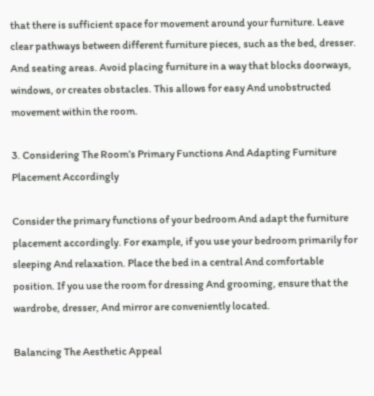that there is sufficient space for movement around your furniture. Leave clear pathways between different furniture pieces, such as the bed, dresser. And seating areas. Avoid placing furniture in a way that blocks doorways, windows, or creates obstacles. This allows for easy And unobstructed movement within the room.

3. Considering The Room’s Primary Functions And Adapting Furniture Placement Accordingly

Consider the primary functions of your bedroom And adapt the furniture placement accordingly. For example, if you use your bedroom primarily for sleeping And relaxation. Place the bed in a central And comfortable position. If you use the room for dressing And grooming, ensure that the wardrobe, dresser, And mirror are conveniently located.

Balancing The Aesthetic Appeal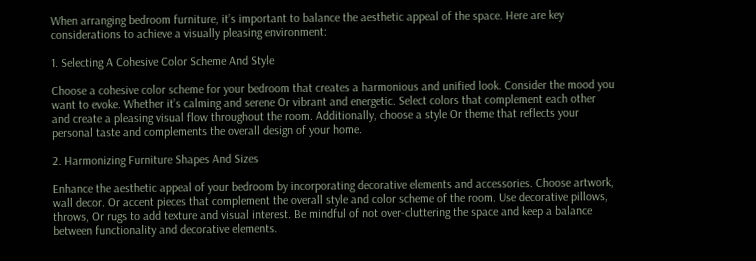When arranging bedroom furniture, it’s important to balance the aesthetic appeal of the space. Here are key considerations to achieve a visually pleasing environment:

1. Selecting A Cohesive Color Scheme And Style

Choose a cohesive color scheme for your bedroom that creates a harmonious and unified look. Consider the mood you want to evoke. Whether it’s calming and serene Or vibrant and energetic. Select colors that complement each other and create a pleasing visual flow throughout the room. Additionally, choose a style Or theme that reflects your personal taste and complements the overall design of your home.

2. Harmonizing Furniture Shapes And Sizes

Enhance the aesthetic appeal of your bedroom by incorporating decorative elements and accessories. Choose artwork, wall decor. Or accent pieces that complement the overall style and color scheme of the room. Use decorative pillows, throws, Or rugs to add texture and visual interest. Be mindful of not over-cluttering the space and keep a balance between functionality and decorative elements.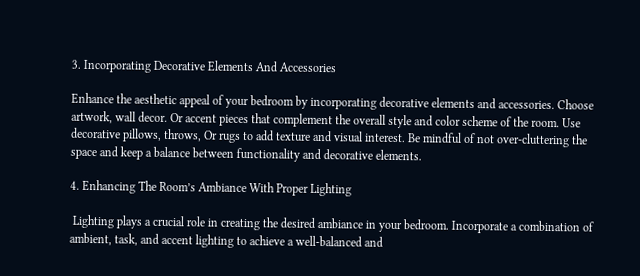3. Incorporating Decorative Elements And Accessories

Enhance the aesthetic appeal of your bedroom by incorporating decorative elements and accessories. Choose artwork, wall decor. Or accent pieces that complement the overall style and color scheme of the room. Use decorative pillows, throws, Or rugs to add texture and visual interest. Be mindful of not over-cluttering the space and keep a balance between functionality and decorative elements.

4. Enhancing The Room’s Ambiance With Proper Lighting

 Lighting plays a crucial role in creating the desired ambiance in your bedroom. Incorporate a combination of ambient, task, and accent lighting to achieve a well-balanced and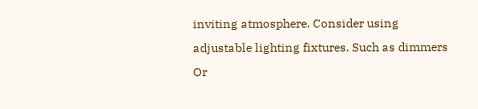inviting atmosphere. Consider using adjustable lighting fixtures. Such as dimmers Or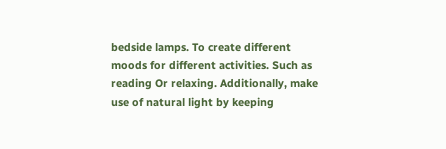bedside lamps. To create different moods for different activities. Such as reading Or relaxing. Additionally, make use of natural light by keeping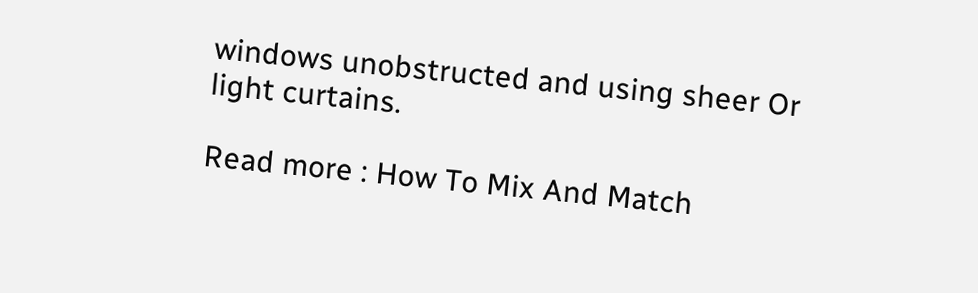windows unobstructed and using sheer Or light curtains.

Read more : How To Mix And Match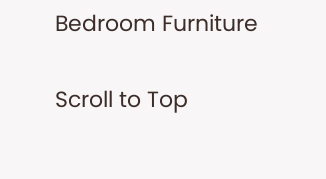Bedroom Furniture

Scroll to Top